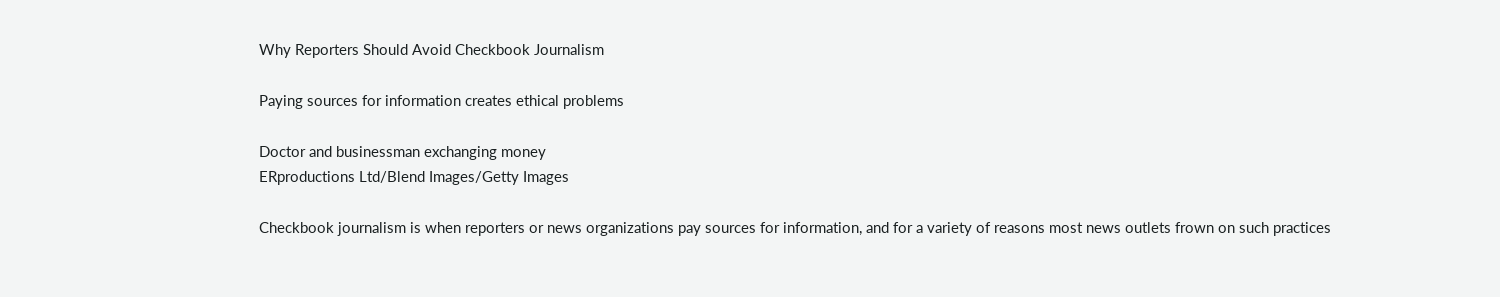Why Reporters Should Avoid Checkbook Journalism

Paying sources for information creates ethical problems

Doctor and businessman exchanging money
ERproductions Ltd/Blend Images/Getty Images

Checkbook journalism is when reporters or news organizations pay sources for information, and for a variety of reasons most news outlets frown on such practices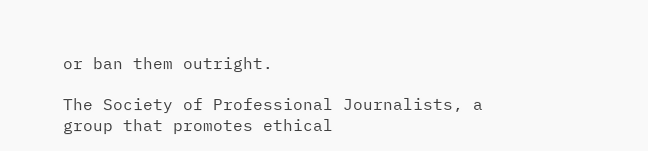or ban them outright.

The Society of Professional Journalists, a group that promotes ethical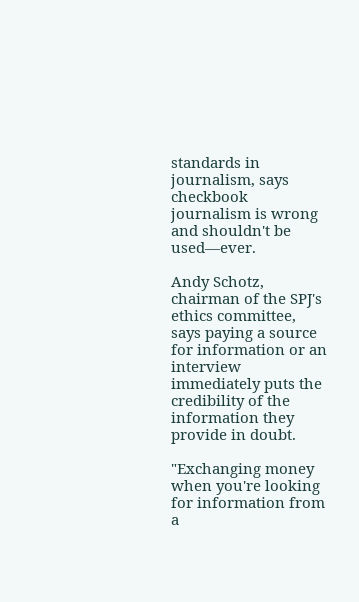standards in journalism, says checkbook journalism is wrong and shouldn't be used—ever.

Andy Schotz, chairman of the SPJ's ethics committee, says paying a source for information or an interview immediately puts the credibility of the information they provide in doubt.

"Exchanging money when you're looking for information from a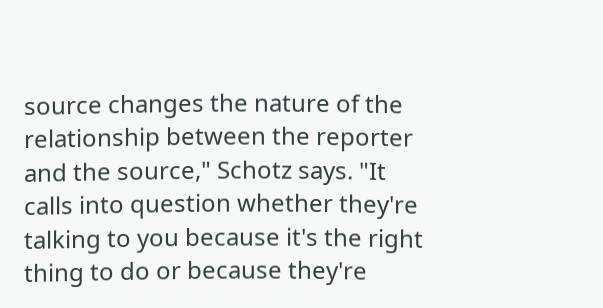source changes the nature of the relationship between the reporter and the source," Schotz says. "It calls into question whether they're talking to you because it's the right thing to do or because they're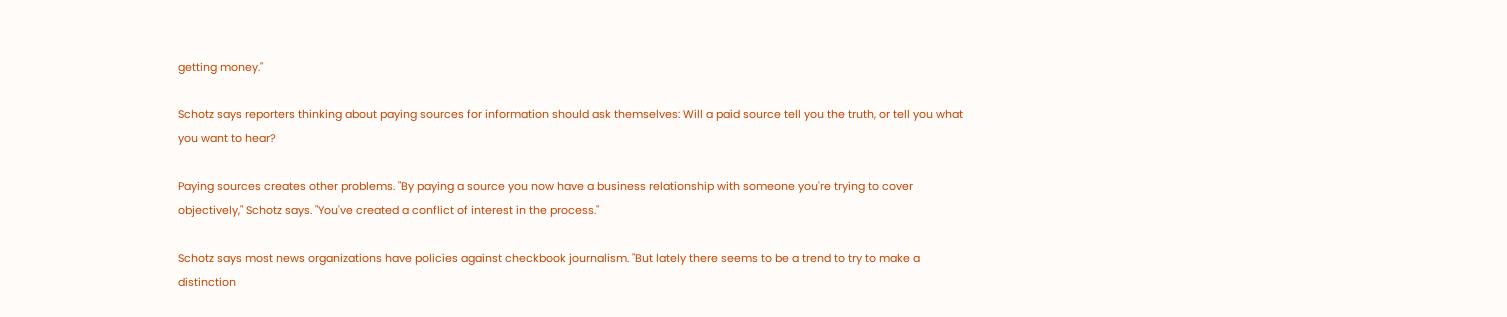getting money."

Schotz says reporters thinking about paying sources for information should ask themselves: Will a paid source tell you the truth, or tell you what you want to hear?

Paying sources creates other problems. "By paying a source you now have a business relationship with someone you're trying to cover objectively," Schotz says. "You've created a conflict of interest in the process."

Schotz says most news organizations have policies against checkbook journalism. "But lately there seems to be a trend to try to make a distinction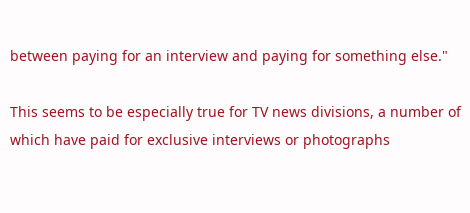between paying for an interview and paying for something else."

This seems to be especially true for TV news divisions, a number of which have paid for exclusive interviews or photographs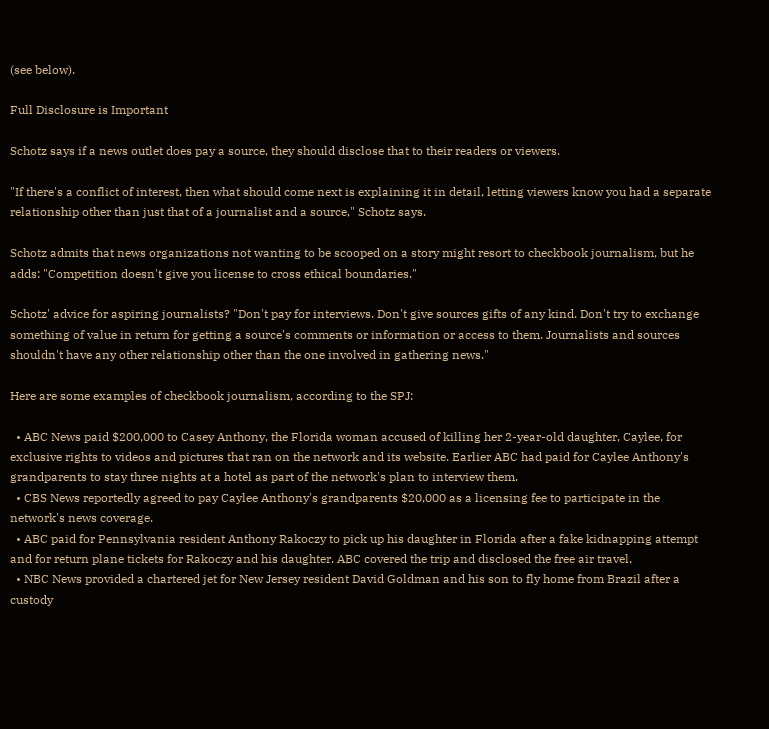(see below).

Full Disclosure is Important

Schotz says if a news outlet does pay a source, they should disclose that to their readers or viewers.

"If there's a conflict of interest, then what should come next is explaining it in detail, letting viewers know you had a separate relationship other than just that of a journalist and a source," Schotz says.

Schotz admits that news organizations not wanting to be scooped on a story might resort to checkbook journalism, but he adds: "Competition doesn't give you license to cross ethical boundaries."

Schotz' advice for aspiring journalists? "Don't pay for interviews. Don't give sources gifts of any kind. Don't try to exchange something of value in return for getting a source's comments or information or access to them. Journalists and sources shouldn't have any other relationship other than the one involved in gathering news."

Here are some examples of checkbook journalism, according to the SPJ:

  • ABC News paid $200,000 to Casey Anthony, the Florida woman accused of killing her 2-year-old daughter, Caylee, for exclusive rights to videos and pictures that ran on the network and its website. Earlier ABC had paid for Caylee Anthony's grandparents to stay three nights at a hotel as part of the network's plan to interview them.
  • CBS News reportedly agreed to pay Caylee Anthony's grandparents $20,000 as a licensing fee to participate in the network's news coverage.
  • ABC paid for Pennsylvania resident Anthony Rakoczy to pick up his daughter in Florida after a fake kidnapping attempt and for return plane tickets for Rakoczy and his daughter. ABC covered the trip and disclosed the free air travel.
  • NBC News provided a chartered jet for New Jersey resident David Goldman and his son to fly home from Brazil after a custody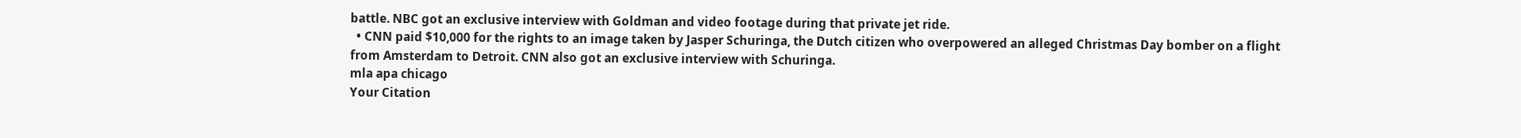battle. NBC got an exclusive interview with Goldman and video footage during that private jet ride.
  • CNN paid $10,000 for the rights to an image taken by Jasper Schuringa, the Dutch citizen who overpowered an alleged Christmas Day bomber on a flight from Amsterdam to Detroit. CNN also got an exclusive interview with Schuringa.
mla apa chicago
Your Citation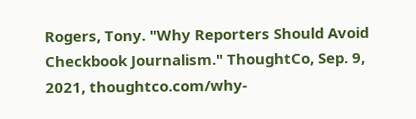Rogers, Tony. "Why Reporters Should Avoid Checkbook Journalism." ThoughtCo, Sep. 9, 2021, thoughtco.com/why-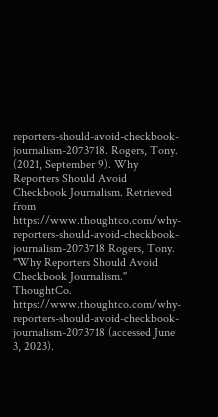reporters-should-avoid-checkbook-journalism-2073718. Rogers, Tony. (2021, September 9). Why Reporters Should Avoid Checkbook Journalism. Retrieved from https://www.thoughtco.com/why-reporters-should-avoid-checkbook-journalism-2073718 Rogers, Tony. "Why Reporters Should Avoid Checkbook Journalism." ThoughtCo. https://www.thoughtco.com/why-reporters-should-avoid-checkbook-journalism-2073718 (accessed June 3, 2023).